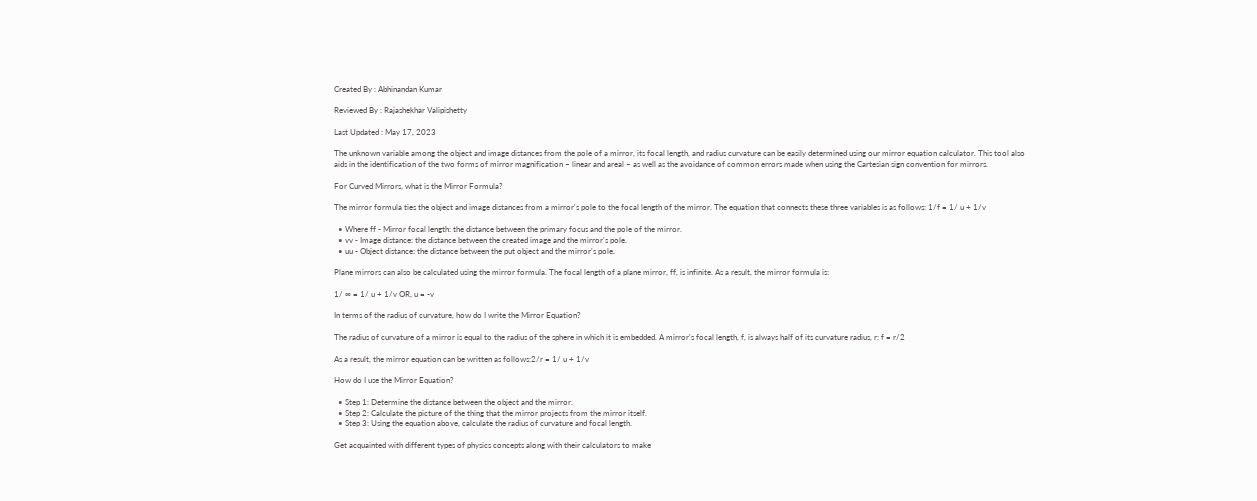Created By : Abhinandan Kumar

Reviewed By : Rajashekhar Valipishetty

Last Updated : May 17, 2023

The unknown variable among the object and image distances from the pole of a mirror, its focal length, and radius curvature can be easily determined using our mirror equation calculator. This tool also aids in the identification of the two forms of mirror magnification – linear and areal – as well as the avoidance of common errors made when using the Cartesian sign convention for mirrors.

For Curved Mirrors, what is the Mirror Formula?

The mirror formula ties the object and image distances from a mirror's pole to the focal length of the mirror. The equation that connects these three variables is as follows: 1/f = 1/ u + 1/v

  • Where ff - Mirror focal length: the distance between the primary focus and the pole of the mirror.
  • vv - Image distance: the distance between the created image and the mirror's pole.
  • uu - Object distance: the distance between the put object and the mirror's pole.

Plane mirrors can also be calculated using the mirror formula. The focal length of a plane mirror, ff, is infinite. As a result, the mirror formula is:

1/ ∞ = 1/ u + 1/v OR, u = -v

In terms of the radius of curvature, how do I write the Mirror Equation?

The radius of curvature of a mirror is equal to the radius of the sphere in which it is embedded. A mirror's focal length, f, is always half of its curvature radius, r: f = r/2

As a result, the mirror equation can be written as follows:2/r = 1/ u + 1/v

How do I use the Mirror Equation?

  • Step 1: Determine the distance between the object and the mirror.
  • Step 2: Calculate the picture of the thing that the mirror projects from the mirror itself.
  • Step 3: Using the equation above, calculate the radius of curvature and focal length.

Get acquainted with different types of physics concepts along with their calculators to make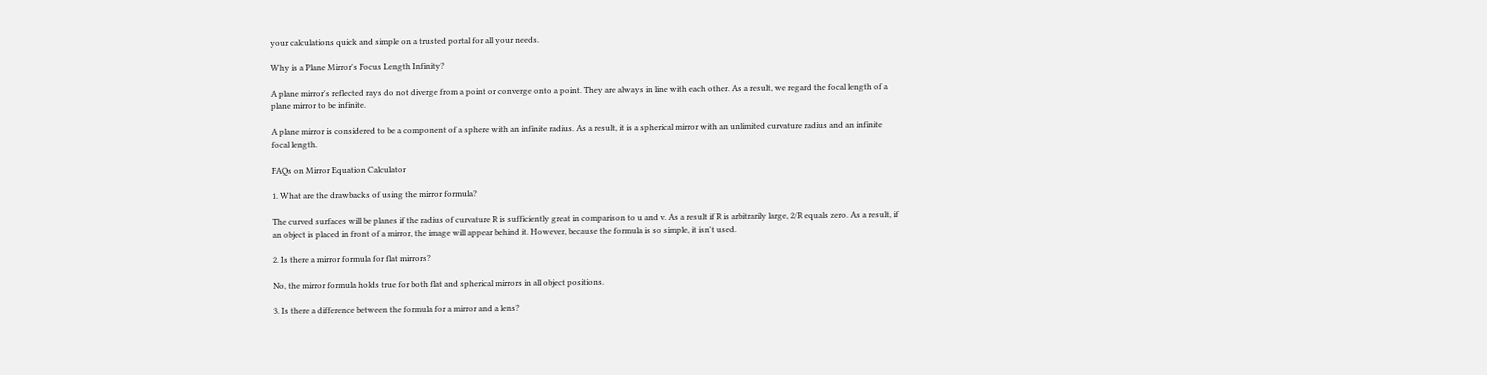your calculations quick and simple on a trusted portal for all your needs.

Why is a Plane Mirror's Focus Length Infinity?

A plane mirror's reflected rays do not diverge from a point or converge onto a point. They are always in line with each other. As a result, we regard the focal length of a plane mirror to be infinite.

A plane mirror is considered to be a component of a sphere with an infinite radius. As a result, it is a spherical mirror with an unlimited curvature radius and an infinite focal length.

FAQs on Mirror Equation Calculator

1. What are the drawbacks of using the mirror formula?

The curved surfaces will be planes if the radius of curvature R is sufficiently great in comparison to u and v. As a result if R is arbitrarily large, 2/R equals zero. As a result, if an object is placed in front of a mirror, the image will appear behind it. However, because the formula is so simple, it isn't used.

2. Is there a mirror formula for flat mirrors?

No, the mirror formula holds true for both flat and spherical mirrors in all object positions.

3. Is there a difference between the formula for a mirror and a lens?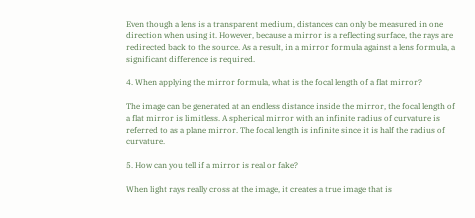Even though a lens is a transparent medium, distances can only be measured in one direction when using it. However, because a mirror is a reflecting surface, the rays are redirected back to the source. As a result, in a mirror formula against a lens formula, a significant difference is required.

4. When applying the mirror formula, what is the focal length of a flat mirror?

The image can be generated at an endless distance inside the mirror, the focal length of a flat mirror is limitless. A spherical mirror with an infinite radius of curvature is referred to as a plane mirror. The focal length is infinite since it is half the radius of curvature.

5. How can you tell if a mirror is real or fake?

When light rays really cross at the image, it creates a true image that is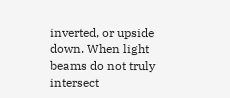inverted, or upside down. When light beams do not truly intersect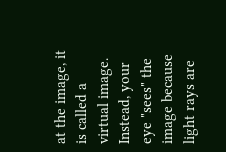at the image, it is called a virtual image. Instead, your eye "sees" the image because light rays are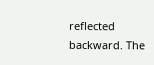reflected backward. The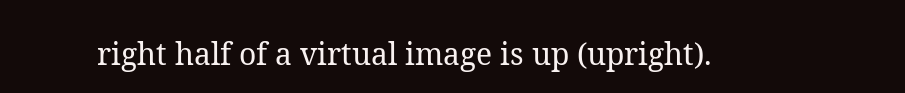right half of a virtual image is up (upright).